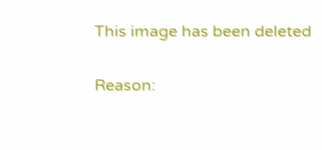This image has been deleted

Reason: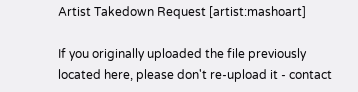Artist Takedown Request [artist:mashoart]

If you originally uploaded the file previously located here, please don't re-upload it - contact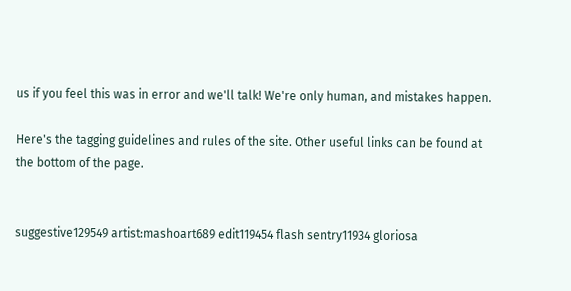us if you feel this was in error and we'll talk! We're only human, and mistakes happen.

Here's the tagging guidelines and rules of the site. Other useful links can be found at the bottom of the page.


suggestive129549 artist:mashoart689 edit119454 flash sentry11934 gloriosa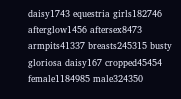daisy1743 equestria girls182746 afterglow1456 aftersex8473 armpits41337 breasts245315 busty gloriosa daisy167 cropped45454 female1184985 male324350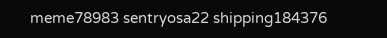meme78983 sentryosa22 shipping184376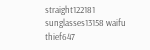straight122181 sunglasses13158 waifu thief647